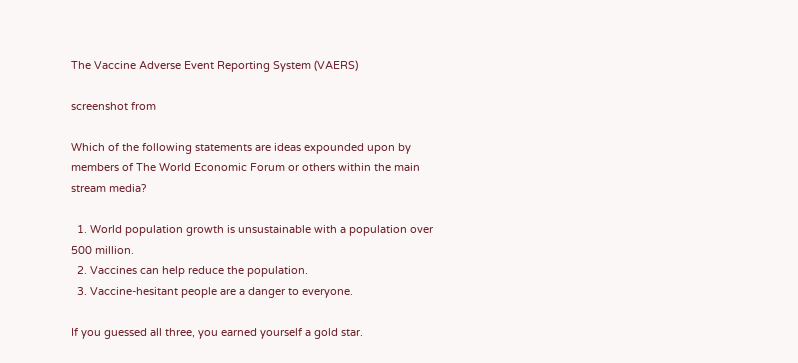The Vaccine Adverse Event Reporting System (VAERS)

screenshot from

Which of the following statements are ideas expounded upon by members of The World Economic Forum or others within the main stream media?

  1. World population growth is unsustainable with a population over 500 million.
  2. Vaccines can help reduce the population.
  3. Vaccine-hesitant people are a danger to everyone.

If you guessed all three, you earned yourself a gold star.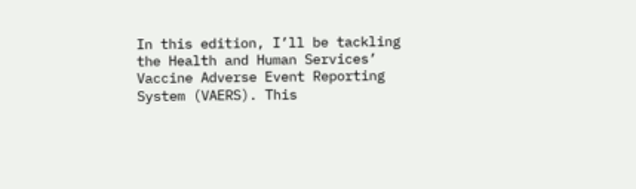In this edition, I’ll be tackling the Health and Human Services’ Vaccine Adverse Event Reporting System (VAERS). This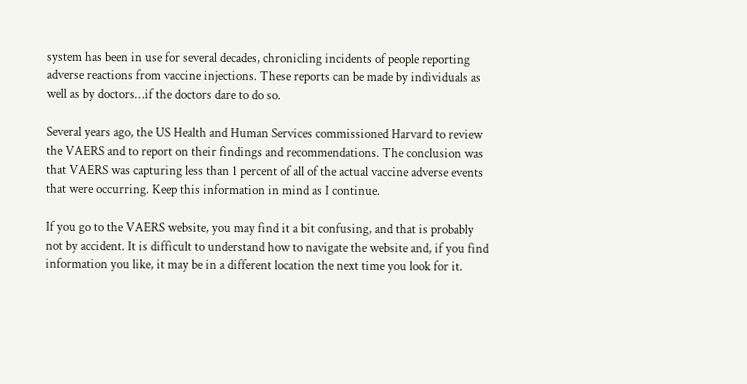system has been in use for several decades, chronicling incidents of people reporting adverse reactions from vaccine injections. These reports can be made by individuals as well as by doctors…if the doctors dare to do so.

Several years ago, the US Health and Human Services commissioned Harvard to review the VAERS and to report on their findings and recommendations. The conclusion was that VAERS was capturing less than 1 percent of all of the actual vaccine adverse events that were occurring. Keep this information in mind as I continue.

If you go to the VAERS website, you may find it a bit confusing, and that is probably not by accident. It is difficult to understand how to navigate the website and, if you find information you like, it may be in a different location the next time you look for it.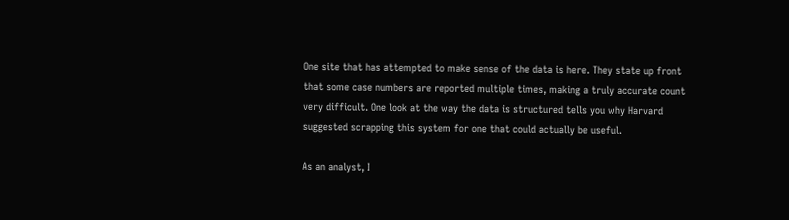One site that has attempted to make sense of the data is here. They state up front that some case numbers are reported multiple times, making a truly accurate count very difficult. One look at the way the data is structured tells you why Harvard suggested scrapping this system for one that could actually be useful.

As an analyst, I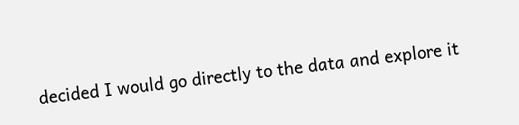decided I would go directly to the data and explore it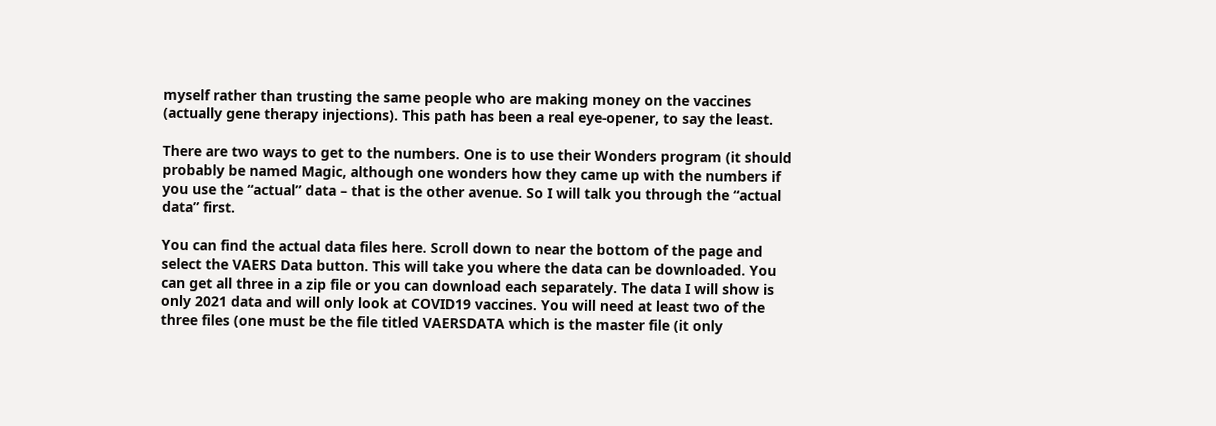myself rather than trusting the same people who are making money on the vaccines (actually gene therapy injections). This path has been a real eye-opener, to say the least.

There are two ways to get to the numbers. One is to use their Wonders program (it should probably be named Magic, although one wonders how they came up with the numbers if you use the “actual” data – that is the other avenue. So I will talk you through the “actual data” first.

You can find the actual data files here. Scroll down to near the bottom of the page and select the VAERS Data button. This will take you where the data can be downloaded. You can get all three in a zip file or you can download each separately. The data I will show is only 2021 data and will only look at COVID19 vaccines. You will need at least two of the three files (one must be the file titled VAERSDATA which is the master file (it only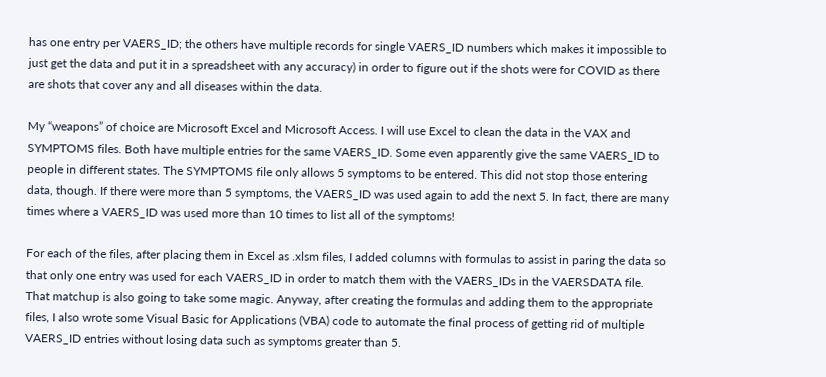has one entry per VAERS_ID; the others have multiple records for single VAERS_ID numbers which makes it impossible to just get the data and put it in a spreadsheet with any accuracy) in order to figure out if the shots were for COVID as there are shots that cover any and all diseases within the data.

My “weapons” of choice are Microsoft Excel and Microsoft Access. I will use Excel to clean the data in the VAX and SYMPTOMS files. Both have multiple entries for the same VAERS_ID. Some even apparently give the same VAERS_ID to people in different states. The SYMPTOMS file only allows 5 symptoms to be entered. This did not stop those entering data, though. If there were more than 5 symptoms, the VAERS_ID was used again to add the next 5. In fact, there are many times where a VAERS_ID was used more than 10 times to list all of the symptoms!

For each of the files, after placing them in Excel as .xlsm files, I added columns with formulas to assist in paring the data so that only one entry was used for each VAERS_ID in order to match them with the VAERS_IDs in the VAERSDATA file. That matchup is also going to take some magic. Anyway, after creating the formulas and adding them to the appropriate files, I also wrote some Visual Basic for Applications (VBA) code to automate the final process of getting rid of multiple VAERS_ID entries without losing data such as symptoms greater than 5.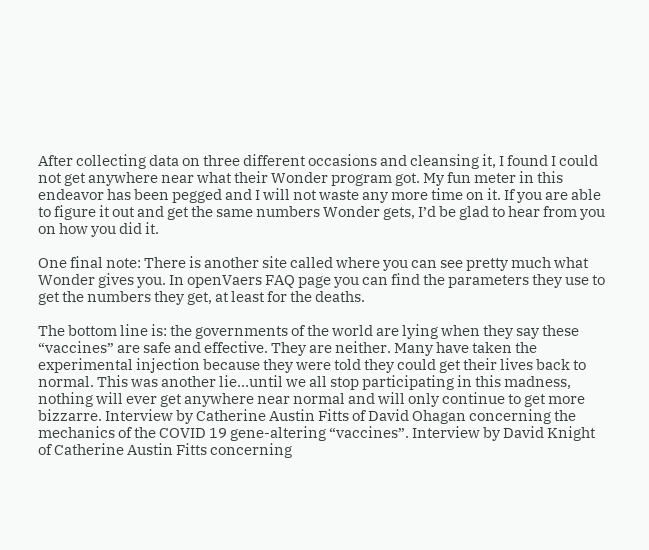After collecting data on three different occasions and cleansing it, I found I could not get anywhere near what their Wonder program got. My fun meter in this endeavor has been pegged and I will not waste any more time on it. If you are able to figure it out and get the same numbers Wonder gets, I’d be glad to hear from you on how you did it.

One final note: There is another site called where you can see pretty much what Wonder gives you. In openVaers FAQ page you can find the parameters they use to get the numbers they get, at least for the deaths.

The bottom line is: the governments of the world are lying when they say these “vaccines” are safe and effective. They are neither. Many have taken the experimental injection because they were told they could get their lives back to normal. This was another lie…until we all stop participating in this madness, nothing will ever get anywhere near normal and will only continue to get more bizzarre. Interview by Catherine Austin Fitts of David Ohagan concerning the mechanics of the COVID 19 gene-altering “vaccines”. Interview by David Knight of Catherine Austin Fitts concerning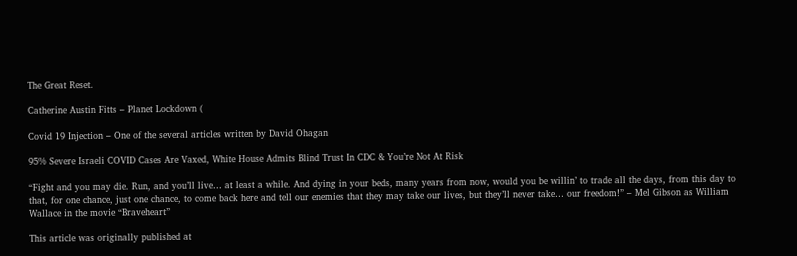The Great Reset.

Catherine Austin Fitts – Planet Lockdown (

Covid 19 Injection – One of the several articles written by David Ohagan

95% Severe Israeli COVID Cases Are Vaxed, White House Admits Blind Trust In CDC & You’re Not At Risk

“Fight and you may die. Run, and you’ll live… at least a while. And dying in your beds, many years from now, would you be willin’ to trade all the days, from this day to that, for one chance, just one chance, to come back here and tell our enemies that they may take our lives, but they’ll never take… our freedom!” – Mel Gibson as William Wallace in the movie “Braveheart”

This article was originally published at